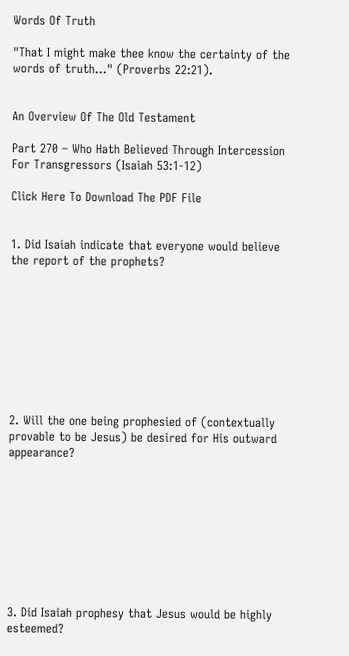Words Of Truth

"That I might make thee know the certainty of the words of truth..." (Proverbs 22:21).


An Overview Of The Old Testament

Part 270 – Who Hath Believed Through Intercession For Transgressors (Isaiah 53:1-12)

Click Here To Download The PDF File


1. Did Isaiah indicate that everyone would believe the report of the prophets?









2. Will the one being prophesied of (contextually provable to be Jesus) be desired for His outward appearance?









3. Did Isaiah prophesy that Jesus would be highly esteemed?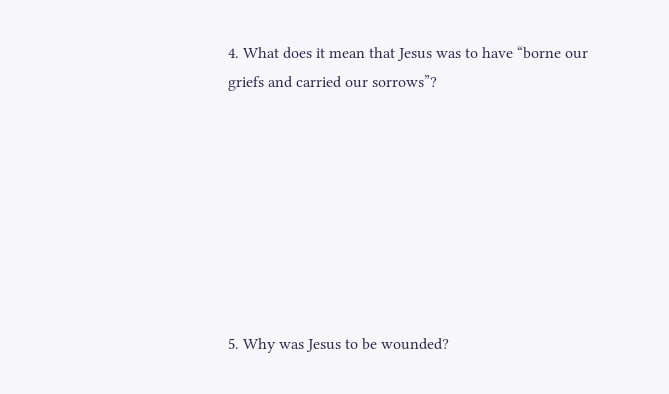4. What does it mean that Jesus was to have “borne our griefs and carried our sorrows”?








5. Why was Jesus to be wounded?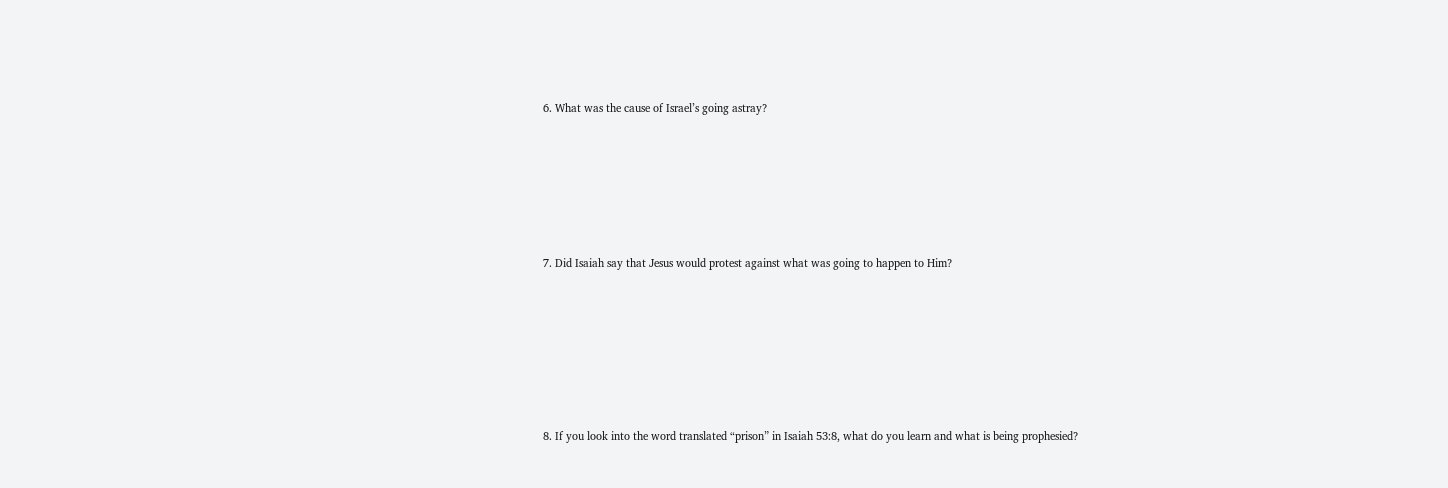6. What was the cause of Israel’s going astray?








7. Did Isaiah say that Jesus would protest against what was going to happen to Him?









8. If you look into the word translated “prison” in Isaiah 53:8, what do you learn and what is being prophesied?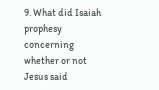9. What did Isaiah prophesy concerning whether or not Jesus said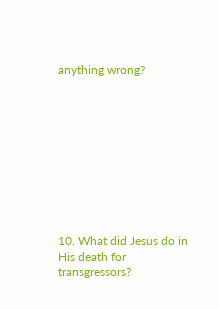anything wrong?










10. What did Jesus do in His death for transgressors?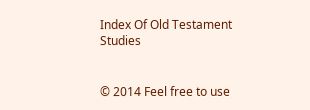Index Of Old Testament Studies


© 2014 Feel free to use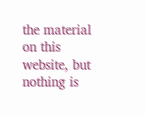the material on this website, but nothing is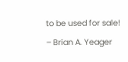to be used for sale! – Brian A. Yeager